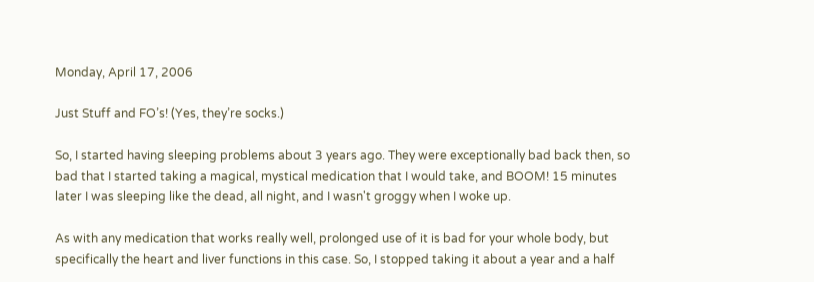Monday, April 17, 2006

Just Stuff and FO’s! (Yes, they’re socks.)

So, I started having sleeping problems about 3 years ago. They were exceptionally bad back then, so bad that I started taking a magical, mystical medication that I would take, and BOOM! 15 minutes later I was sleeping like the dead, all night, and I wasn't groggy when I woke up.

As with any medication that works really well, prolonged use of it is bad for your whole body, but specifically the heart and liver functions in this case. So, I stopped taking it about a year and a half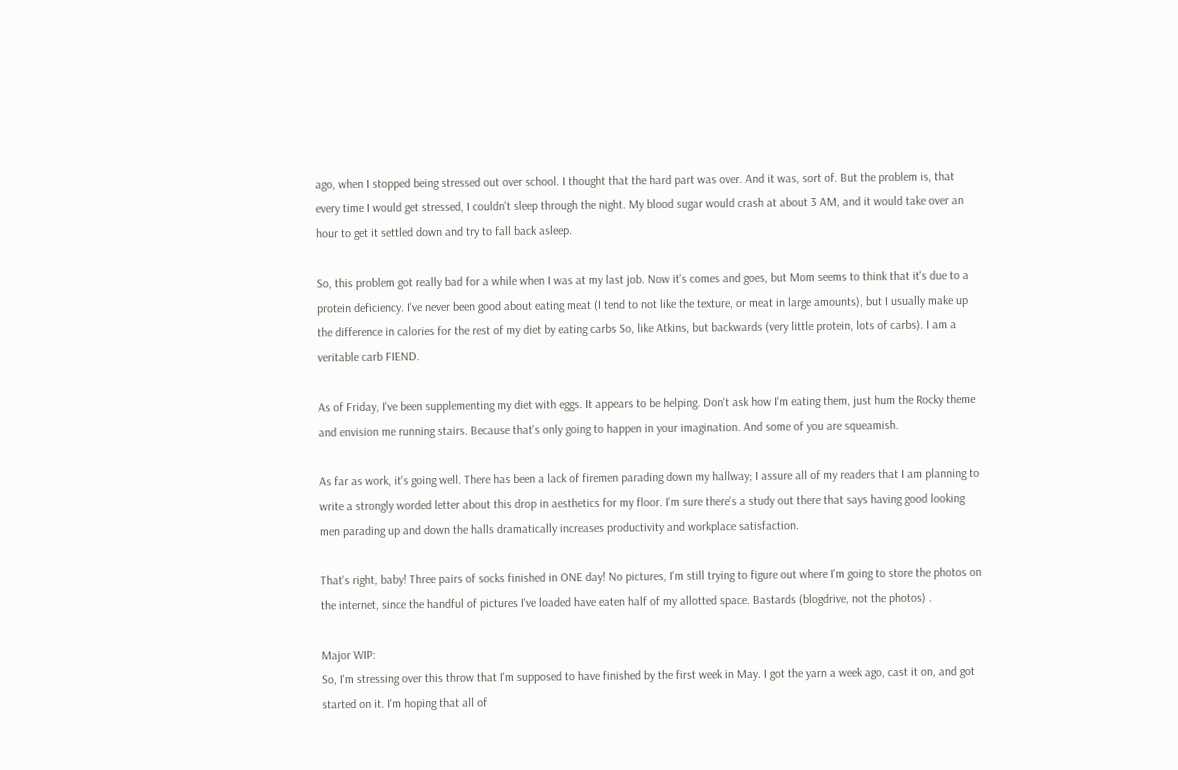ago, when I stopped being stressed out over school. I thought that the hard part was over. And it was, sort of. But the problem is, that every time I would get stressed, I couldn't sleep through the night. My blood sugar would crash at about 3 AM, and it would take over an hour to get it settled down and try to fall back asleep.

So, this problem got really bad for a while when I was at my last job. Now it's comes and goes, but Mom seems to think that it's due to a protein deficiency. I've never been good about eating meat (I tend to not like the texture, or meat in large amounts), but I usually make up the difference in calories for the rest of my diet by eating carbs So, like Atkins, but backwards (very little protein, lots of carbs). I am a veritable carb FIEND.

As of Friday, I've been supplementing my diet with eggs. It appears to be helping. Don't ask how I'm eating them, just hum the Rocky theme and envision me running stairs. Because that's only going to happen in your imagination. And some of you are squeamish.

As far as work, it's going well. There has been a lack of firemen parading down my hallway; I assure all of my readers that I am planning to write a strongly worded letter about this drop in aesthetics for my floor. I'm sure there's a study out there that says having good looking men parading up and down the halls dramatically increases productivity and workplace satisfaction.

That's right, baby! Three pairs of socks finished in ONE day! No pictures, I'm still trying to figure out where I'm going to store the photos on the internet, since the handful of pictures I've loaded have eaten half of my allotted space. Bastards (blogdrive, not the photos) .

Major WIP:
So, I'm stressing over this throw that I'm supposed to have finished by the first week in May. I got the yarn a week ago, cast it on, and got started on it. I'm hoping that all of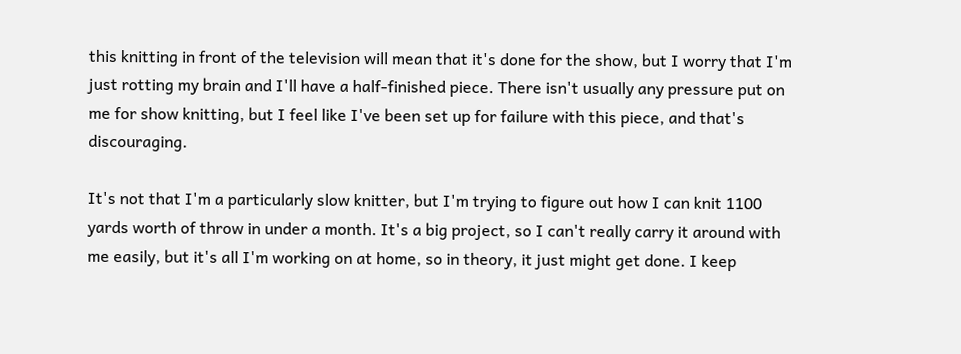this knitting in front of the television will mean that it's done for the show, but I worry that I'm just rotting my brain and I'll have a half-finished piece. There isn't usually any pressure put on me for show knitting, but I feel like I've been set up for failure with this piece, and that's discouraging.

It's not that I'm a particularly slow knitter, but I'm trying to figure out how I can knit 1100 yards worth of throw in under a month. It's a big project, so I can't really carry it around with me easily, but it's all I'm working on at home, so in theory, it just might get done. I keep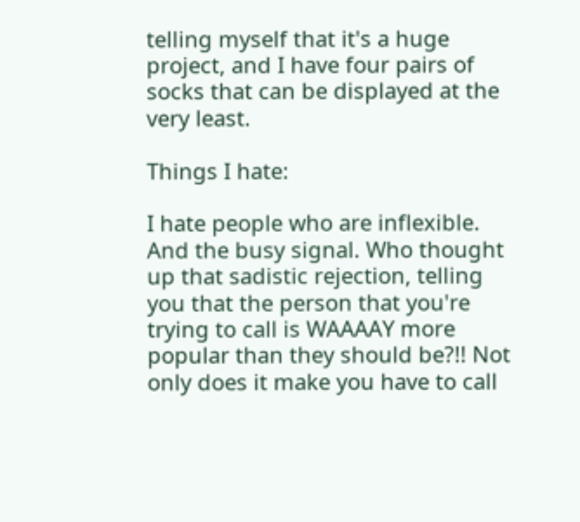telling myself that it's a huge project, and I have four pairs of socks that can be displayed at the very least.

Things I hate:

I hate people who are inflexible. And the busy signal. Who thought up that sadistic rejection, telling you that the person that you're trying to call is WAAAAY more popular than they should be?!! Not only does it make you have to call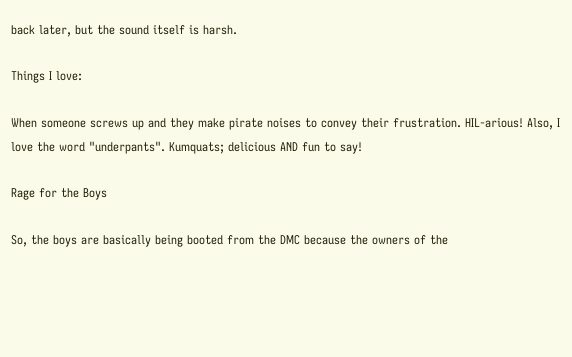back later, but the sound itself is harsh.

Things I love:

When someone screws up and they make pirate noises to convey their frustration. HIL-arious! Also, I love the word "underpants". Kumquats; delicious AND fun to say!

Rage for the Boys

So, the boys are basically being booted from the DMC because the owners of the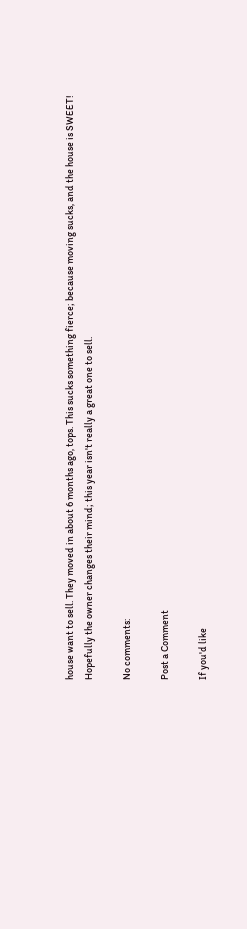house want to sell. They moved in about 6 months ago, tops. This sucks something fierce; because moving sucks, and the house is SWEET! Hopefully the owner changes their mind; this year isn't really a great one to sell.

No comments:

Post a Comment

If you'd like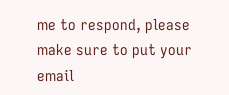me to respond, please make sure to put your email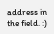address in the field. :)